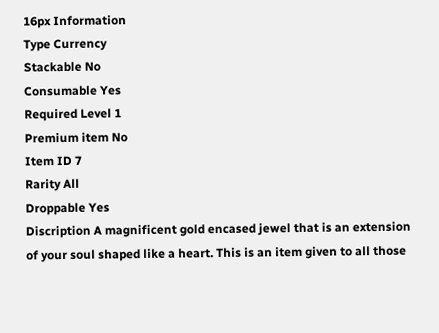16px Information
Type Currency
Stackable No
Consumable Yes
Required Level 1
Premium item No
Item ID 7
Rarity All
Droppable Yes
Discription A magnificent gold encased jewel that is an extension of your soul shaped like a heart. This is an item given to all those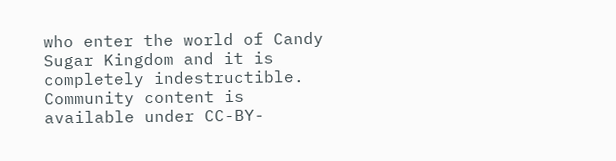who enter the world of Candy Sugar Kingdom and it is completely indestructible.
Community content is available under CC-BY-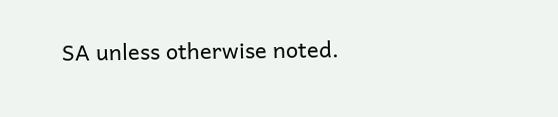SA unless otherwise noted.